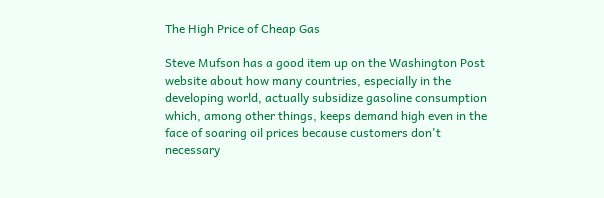The High Price of Cheap Gas

Steve Mufson has a good item up on the Washington Post website about how many countries, especially in the developing world, actually subsidize gasoline consumption which, among other things, keeps demand high even in the face of soaring oil prices because customers don't necessary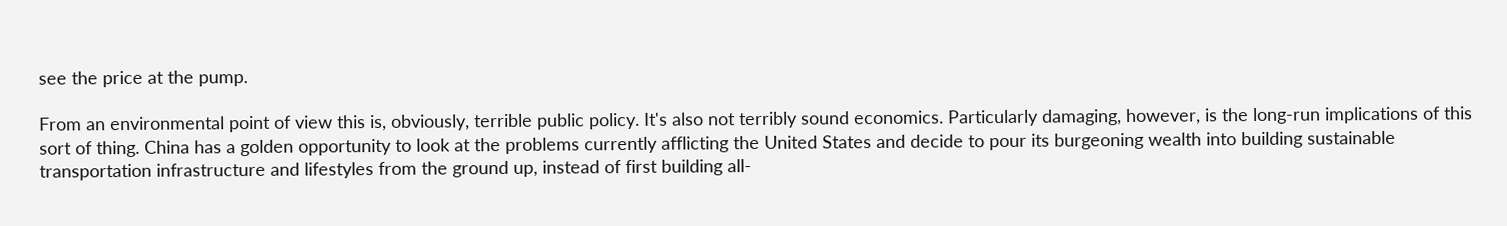see the price at the pump.

From an environmental point of view this is, obviously, terrible public policy. It's also not terribly sound economics. Particularly damaging, however, is the long-run implications of this sort of thing. China has a golden opportunity to look at the problems currently afflicting the United States and decide to pour its burgeoning wealth into building sustainable transportation infrastructure and lifestyles from the ground up, instead of first building all-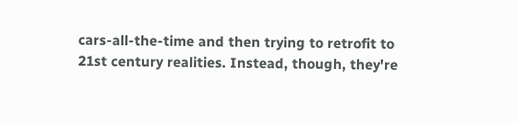cars-all-the-time and then trying to retrofit to 21st century realities. Instead, though, they're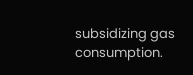subsidizing gas consumption.